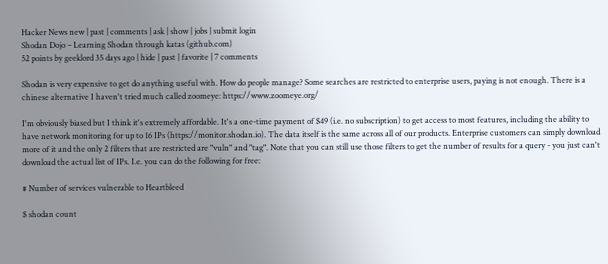Hacker News new | past | comments | ask | show | jobs | submit login
Shodan Dojo – Learning Shodan through katas (github.com)
52 points by geeklord 35 days ago | hide | past | favorite | 7 comments

Shodan is very expensive to get do anything useful with. How do people manage? Some searches are restricted to enterprise users, paying is not enough. There is a chinese alternative I haven't tried much called zoomeye: https://www.zoomeye.org/

I'm obviously biased but I think it's extremely affordable. It's a one-time payment of $49 (i.e. no subscription) to get access to most features, including the ability to have network monitoring for up to 16 IPs (https://monitor.shodan.io). The data itself is the same across all of our products. Enterprise customers can simply download more of it and the only 2 filters that are restricted are "vuln" and "tag". Note that you can still use those filters to get the number of results for a query - you just can't download the actual list of IPs. I.e. you can do the following for free:

# Number of services vulnerable to Heartbleed

$ shodan count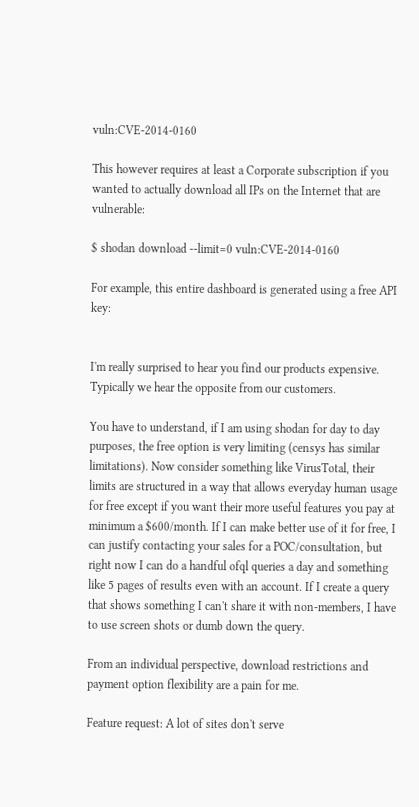vuln:CVE-2014-0160

This however requires at least a Corporate subscription if you wanted to actually download all IPs on the Internet that are vulnerable:

$ shodan download --limit=0 vuln:CVE-2014-0160

For example, this entire dashboard is generated using a free API key:


I'm really surprised to hear you find our products expensive. Typically we hear the opposite from our customers.

You have to understand, if I am using shodan for day to day purposes, the free option is very limiting (censys has similar limitations). Now consider something like VirusTotal, their limits are structured in a way that allows everyday human usage for free except if you want their more useful features you pay at minimum a $600/month. If I can make better use of it for free, I can justify contacting your sales for a POC/consultation, but right now I can do a handful ofql queries a day and something like 5 pages of results even with an account. If I create a query that shows something I can't share it with non-members, I have to use screen shots or dumb down the query.

From an individual perspective, download restrictions and payment option flexibility are a pain for me.

Feature request: A lot of sites don't serve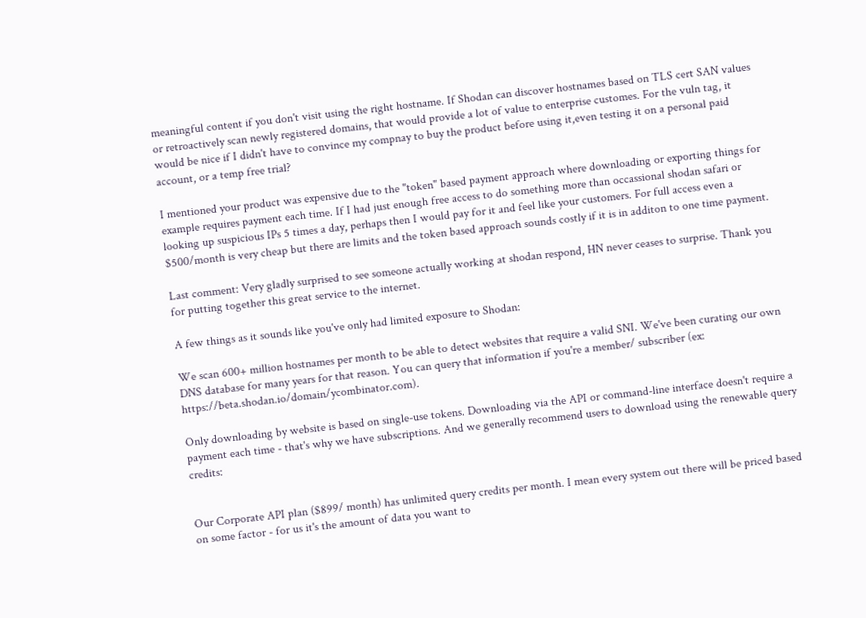meaningful content if you don't visit using the right hostname. If Shodan can discover hostnames based on TLS cert SAN values or retroactively scan newly registered domains, that would provide a lot of value to enterprise customes. For the vuln tag, it would be nice if I didn't have to convince my compnay to buy the product before using it,even testing it on a personal paid account, or a temp free trial?

I mentioned your product was expensive due to the "token" based payment approach where downloading or exporting things for example requires payment each time. If I had just enough free access to do something more than occassional shodan safari or looking up suspicious IPs 5 times a day, perhaps then I would pay for it and feel like your customers. For full access even a $500/month is very cheap but there are limits and the token based approach sounds costly if it is in additon to one time payment.

Last comment: Very gladly surprised to see someone actually working at shodan respond, HN never ceases to surprise. Thank you for putting together this great service to the internet.

A few things as it sounds like you've only had limited exposure to Shodan:

We scan 600+ million hostnames per month to be able to detect websites that require a valid SNI. We've been curating our own DNS database for many years for that reason. You can query that information if you're a member/ subscriber (ex: https://beta.shodan.io/domain/ycombinator.com).

Only downloading by website is based on single-use tokens. Downloading via the API or command-line interface doesn't require a payment each time - that's why we have subscriptions. And we generally recommend users to download using the renewable query credits:


Our Corporate API plan ($899/ month) has unlimited query credits per month. I mean every system out there will be priced based on some factor - for us it's the amount of data you want to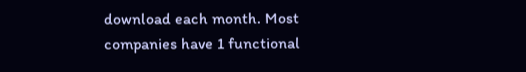download each month. Most companies have 1 functional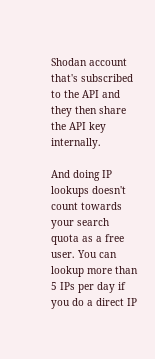Shodan account that's subscribed to the API and they then share the API key internally.

And doing IP lookups doesn't count towards your search quota as a free user. You can lookup more than 5 IPs per day if you do a direct IP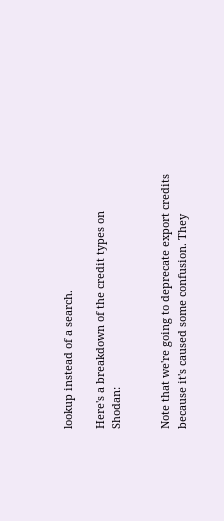lookup instead of a search.

Here's a breakdown of the credit types on Shodan:


Note that we're going to deprecate export credits because it's caused some confusion. They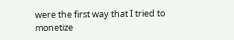were the first way that I tried to monetize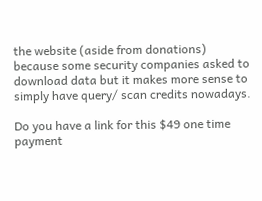the website (aside from donations) because some security companies asked to download data but it makes more sense to simply have query/ scan credits nowadays.

Do you have a link for this $49 one time payment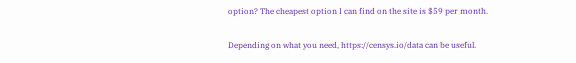option? The cheapest option I can find on the site is $59 per month.

Depending on what you need, https://censys.io/data can be useful.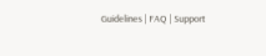Guidelines | FAQ | Support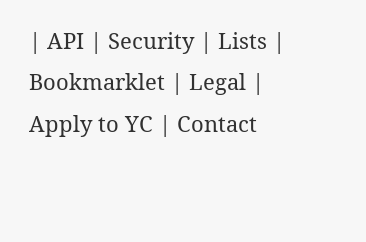| API | Security | Lists | Bookmarklet | Legal | Apply to YC | Contact